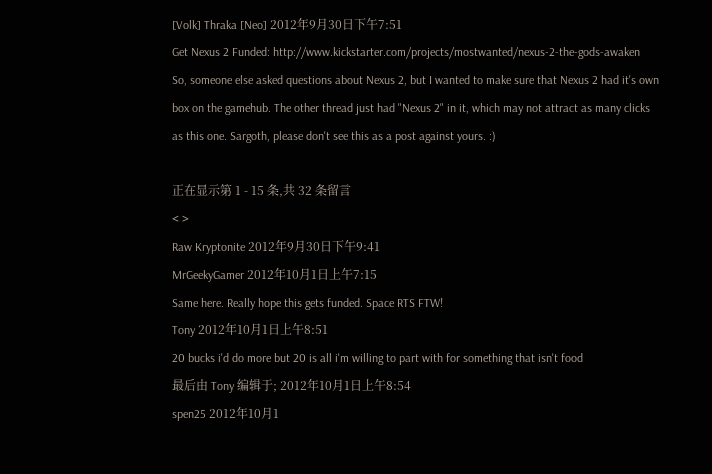[Volk] Thraka [Neo] 2012年9月30日下午7:51
Get Nexus 2 Funded: http://www.kickstarter.com/projects/mostwanted/nexus-2-the-gods-awaken
So, someone else asked questions about Nexus 2, but I wanted to make sure that Nexus 2 had it's own box on the gamehub. The other thread just had "Nexus 2" in it, which may not attract as many clicks as this one. Sargoth, please don't see this as a post against yours. :)

正在显示第 1 - 15 条,共 32 条留言
< >
Raw Kryptonite 2012年9月30日下午9:41
MrGeekyGamer 2012年10月1日上午7:15
Same here. Really hope this gets funded. Space RTS FTW!
Tony 2012年10月1日上午8:51
20 bucks i'd do more but 20 is all i'm willing to part with for something that isn't food
最后由 Tony 编辑于; 2012年10月1日上午8:54
spen25 2012年10月1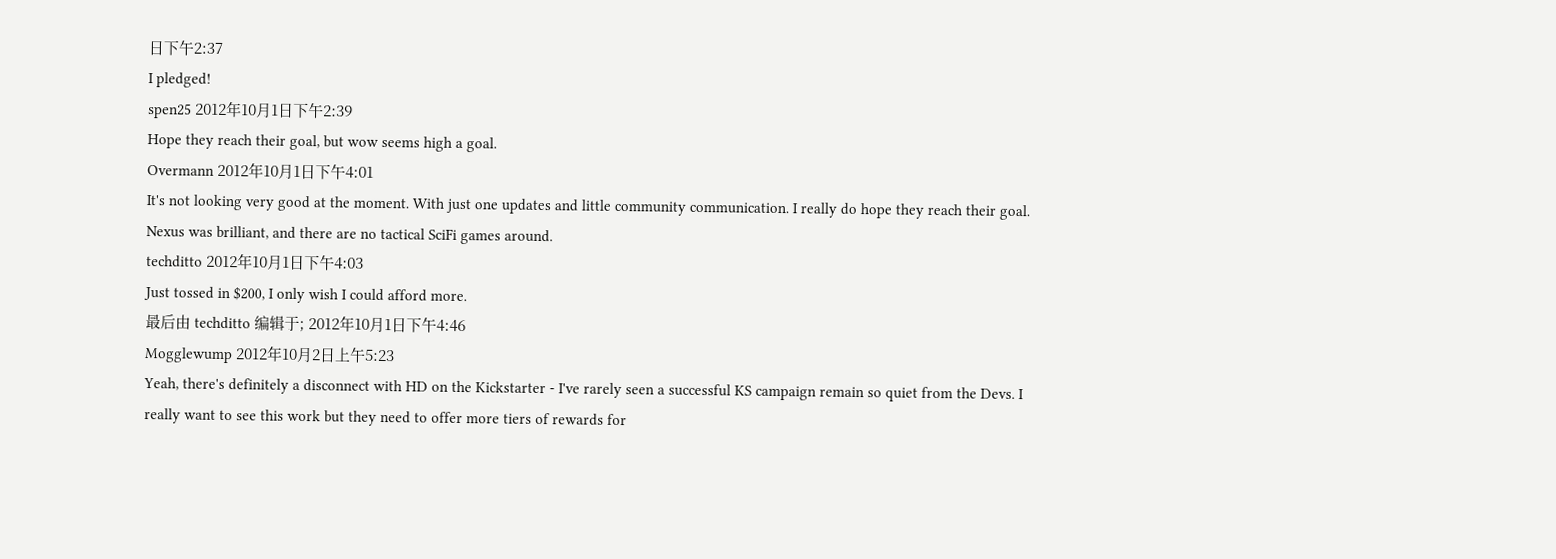日下午2:37
I pledged!
spen25 2012年10月1日下午2:39
Hope they reach their goal, but wow seems high a goal.
Overmann 2012年10月1日下午4:01
It's not looking very good at the moment. With just one updates and little community communication. I really do hope they reach their goal. Nexus was brilliant, and there are no tactical SciFi games around.
techditto 2012年10月1日下午4:03
Just tossed in $200, I only wish I could afford more.
最后由 techditto 编辑于; 2012年10月1日下午4:46
Mogglewump 2012年10月2日上午5:23
Yeah, there's definitely a disconnect with HD on the Kickstarter - I've rarely seen a successful KS campaign remain so quiet from the Devs. I really want to see this work but they need to offer more tiers of rewards for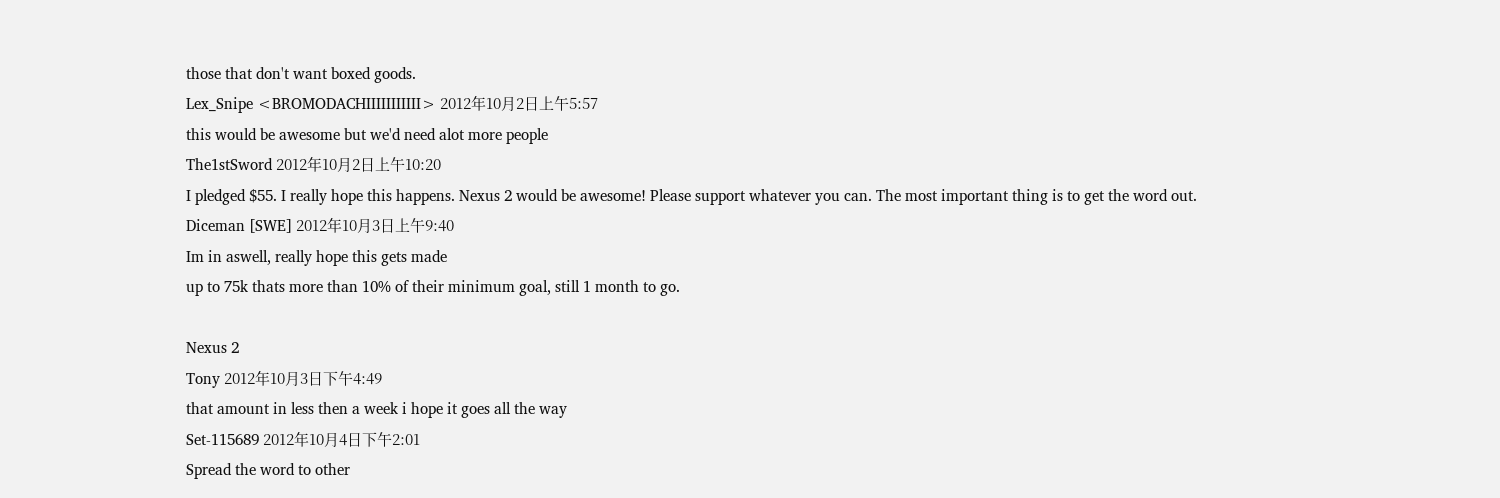those that don't want boxed goods.
Lex_Snipe <BROMODACHIIIIIIIIIII> 2012年10月2日上午5:57
this would be awesome but we'd need alot more people
The1stSword 2012年10月2日上午10:20
I pledged $55. I really hope this happens. Nexus 2 would be awesome! Please support whatever you can. The most important thing is to get the word out.
Diceman [SWE] 2012年10月3日上午9:40
Im in aswell, really hope this gets made
up to 75k thats more than 10% of their minimum goal, still 1 month to go.

Nexus 2
Tony 2012年10月3日下午4:49
that amount in less then a week i hope it goes all the way
Set-115689 2012年10月4日下午2:01
Spread the word to other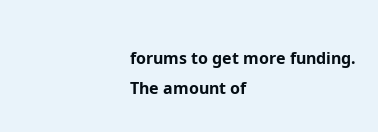forums to get more funding. The amount of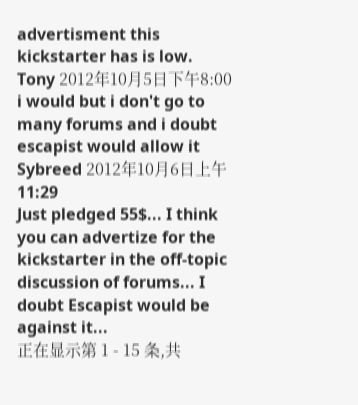advertisment this kickstarter has is low.
Tony 2012年10月5日下午8:00
i would but i don't go to many forums and i doubt escapist would allow it
Sybreed 2012年10月6日上午11:29
Just pledged 55$... I think you can advertize for the kickstarter in the off-topic discussion of forums... I doubt Escapist would be against it...
正在显示第 1 - 15 条,共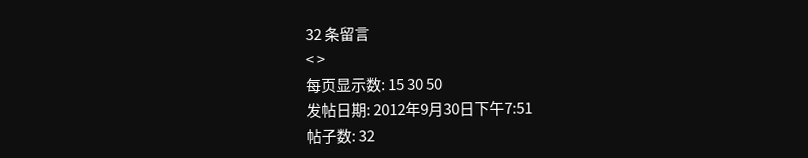32 条留言
< >
每页显示数: 15 30 50
发帖日期: 2012年9月30日下午7:51
帖子数: 32